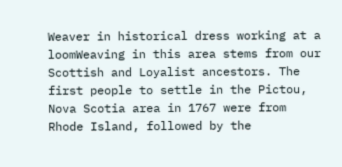Weaver in historical dress working at a loomWeaving in this area stems from our Scottish and Loyalist ancestors. The first people to settle in the Pictou, Nova Scotia area in 1767 were from Rhode Island, followed by the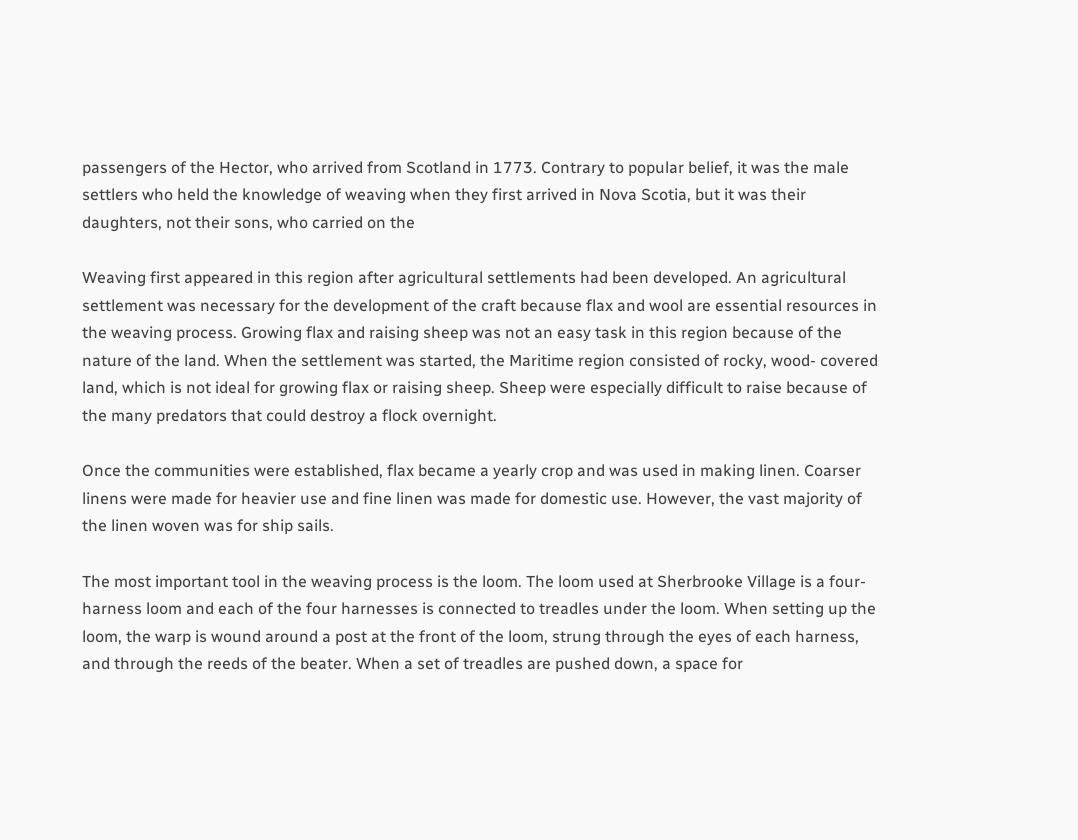passengers of the Hector, who arrived from Scotland in 1773. Contrary to popular belief, it was the male settlers who held the knowledge of weaving when they first arrived in Nova Scotia, but it was their daughters, not their sons, who carried on the

Weaving first appeared in this region after agricultural settlements had been developed. An agricultural settlement was necessary for the development of the craft because flax and wool are essential resources in the weaving process. Growing flax and raising sheep was not an easy task in this region because of the nature of the land. When the settlement was started, the Maritime region consisted of rocky, wood- covered land, which is not ideal for growing flax or raising sheep. Sheep were especially difficult to raise because of the many predators that could destroy a flock overnight.

Once the communities were established, flax became a yearly crop and was used in making linen. Coarser linens were made for heavier use and fine linen was made for domestic use. However, the vast majority of the linen woven was for ship sails.

The most important tool in the weaving process is the loom. The loom used at Sherbrooke Village is a four- harness loom and each of the four harnesses is connected to treadles under the loom. When setting up the loom, the warp is wound around a post at the front of the loom, strung through the eyes of each harness, and through the reeds of the beater. When a set of treadles are pushed down, a space for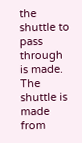the shuttle to pass through is made. The shuttle is made from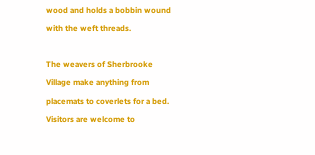wood and holds a bobbin wound with the weft threads.

The weavers of Sherbrooke Village make anything from placemats to coverlets for a bed. Visitors are welcome to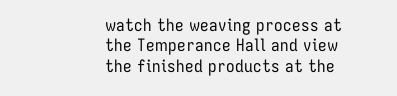watch the weaving process at the Temperance Hall and view the finished products at the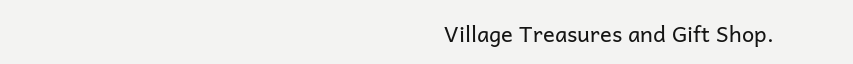Village Treasures and Gift Shop.